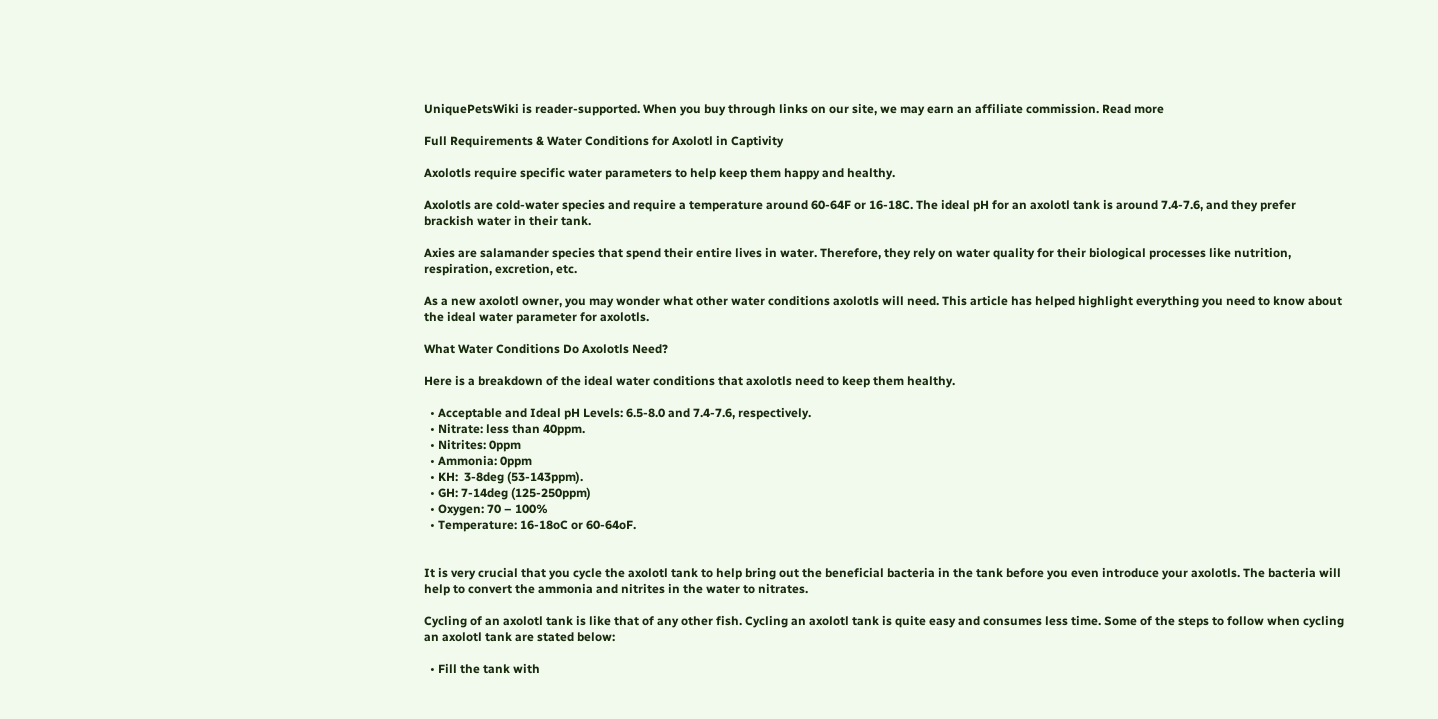UniquePetsWiki is reader-supported. When you buy through links on our site, we may earn an affiliate commission. Read more

Full Requirements & Water Conditions for Axolotl in Captivity

Axolotls require specific water parameters to help keep them happy and healthy.

Axolotls are cold-water species and require a temperature around 60-64F or 16-18C. The ideal pH for an axolotl tank is around 7.4-7.6, and they prefer brackish water in their tank.

Axies are salamander species that spend their entire lives in water. Therefore, they rely on water quality for their biological processes like nutrition, respiration, excretion, etc.

As a new axolotl owner, you may wonder what other water conditions axolotls will need. This article has helped highlight everything you need to know about the ideal water parameter for axolotls.

What Water Conditions Do Axolotls Need?

Here is a breakdown of the ideal water conditions that axolotls need to keep them healthy.

  • Acceptable and Ideal pH Levels: 6.5-8.0 and 7.4-7.6, respectively.
  • Nitrate: less than 40ppm.
  • Nitrites: 0ppm
  • Ammonia: 0ppm
  • KH:  3-8deg (53-143ppm).
  • GH: 7-14deg (125-250ppm)
  • Oxygen: 70 – 100%
  • Temperature: 16-18oC or 60-64oF.


It is very crucial that you cycle the axolotl tank to help bring out the beneficial bacteria in the tank before you even introduce your axolotls. The bacteria will help to convert the ammonia and nitrites in the water to nitrates.

Cycling of an axolotl tank is like that of any other fish. Cycling an axolotl tank is quite easy and consumes less time. Some of the steps to follow when cycling an axolotl tank are stated below:

  • Fill the tank with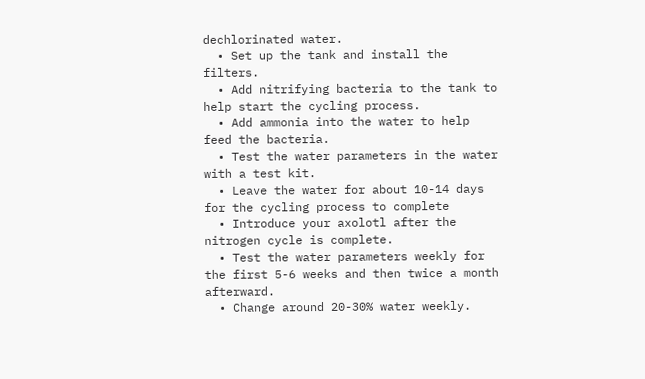dechlorinated water.
  • Set up the tank and install the filters.
  • Add nitrifying bacteria to the tank to help start the cycling process.
  • Add ammonia into the water to help feed the bacteria.
  • Test the water parameters in the water with a test kit.
  • Leave the water for about 10-14 days for the cycling process to complete
  • Introduce your axolotl after the nitrogen cycle is complete.
  • Test the water parameters weekly for the first 5-6 weeks and then twice a month afterward.
  • Change around 20-30% water weekly.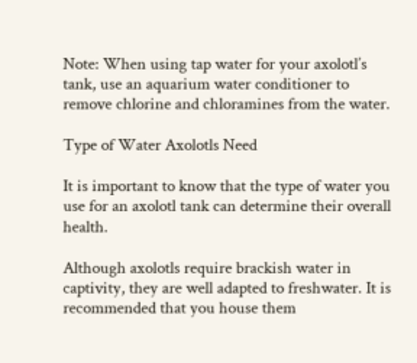Note: When using tap water for your axolotl’s tank, use an aquarium water conditioner to remove chlorine and chloramines from the water.

Type of Water Axolotls Need

It is important to know that the type of water you use for an axolotl tank can determine their overall health.

Although axolotls require brackish water in captivity, they are well adapted to freshwater. It is recommended that you house them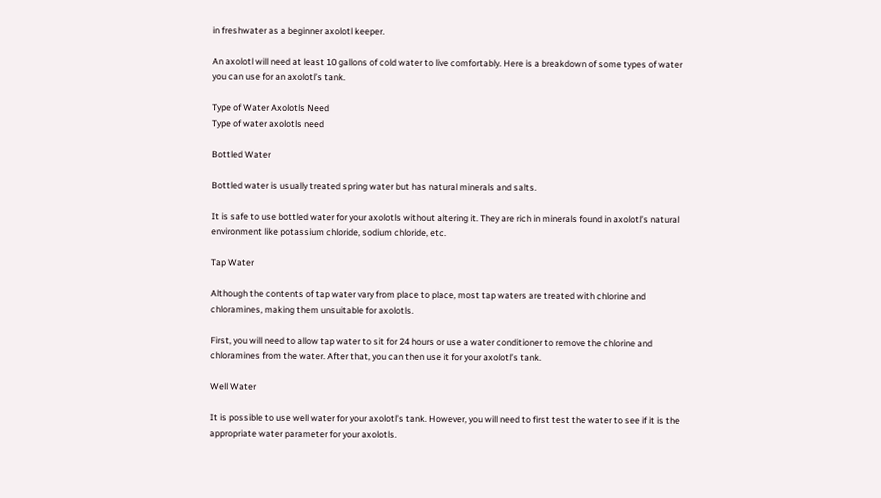in freshwater as a beginner axolotl keeper.

An axolotl will need at least 10 gallons of cold water to live comfortably. Here is a breakdown of some types of water you can use for an axolotl’s tank.

Type of Water Axolotls Need
Type of water axolotls need

Bottled Water

Bottled water is usually treated spring water but has natural minerals and salts.

It is safe to use bottled water for your axolotls without altering it. They are rich in minerals found in axolotl’s natural environment like potassium chloride, sodium chloride, etc.

Tap Water

Although the contents of tap water vary from place to place, most tap waters are treated with chlorine and chloramines, making them unsuitable for axolotls.

First, you will need to allow tap water to sit for 24 hours or use a water conditioner to remove the chlorine and chloramines from the water. After that, you can then use it for your axolotl’s tank.

Well Water

It is possible to use well water for your axolotl’s tank. However, you will need to first test the water to see if it is the appropriate water parameter for your axolotls.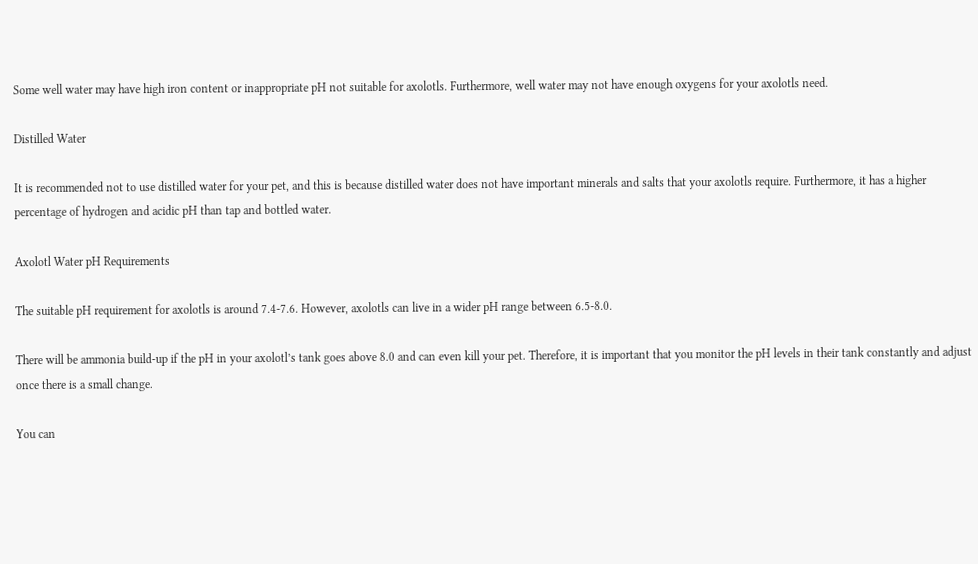Some well water may have high iron content or inappropriate pH not suitable for axolotls. Furthermore, well water may not have enough oxygens for your axolotls need.

Distilled Water

It is recommended not to use distilled water for your pet, and this is because distilled water does not have important minerals and salts that your axolotls require. Furthermore, it has a higher percentage of hydrogen and acidic pH than tap and bottled water.

Axolotl Water pH Requirements

The suitable pH requirement for axolotls is around 7.4-7.6. However, axolotls can live in a wider pH range between 6.5-8.0.

There will be ammonia build-up if the pH in your axolotl’s tank goes above 8.0 and can even kill your pet. Therefore, it is important that you monitor the pH levels in their tank constantly and adjust once there is a small change.

You can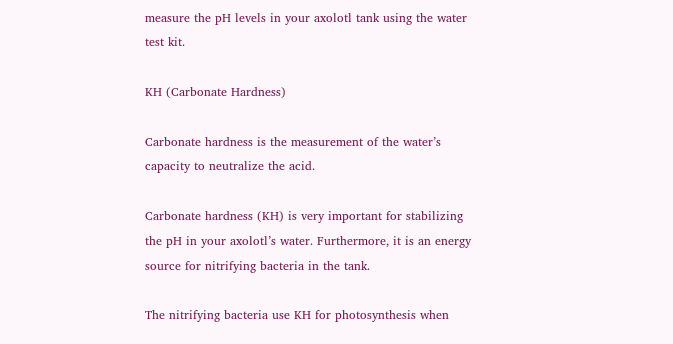measure the pH levels in your axolotl tank using the water test kit.

KH (Carbonate Hardness)

Carbonate hardness is the measurement of the water’s capacity to neutralize the acid.

Carbonate hardness (KH) is very important for stabilizing the pH in your axolotl’s water. Furthermore, it is an energy source for nitrifying bacteria in the tank.

The nitrifying bacteria use KH for photosynthesis when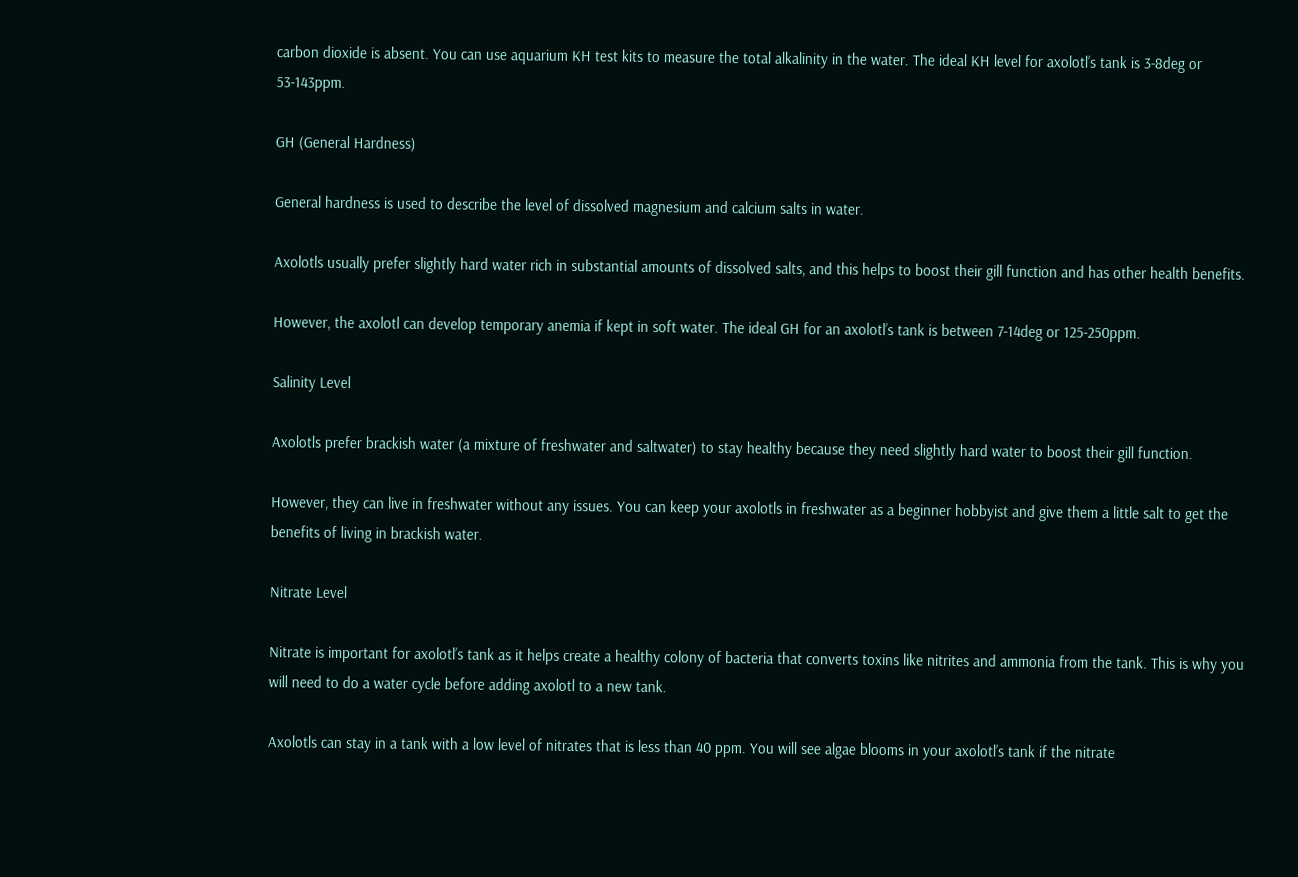carbon dioxide is absent. You can use aquarium KH test kits to measure the total alkalinity in the water. The ideal KH level for axolotl’s tank is 3-8deg or 53-143ppm.

GH (General Hardness)

General hardness is used to describe the level of dissolved magnesium and calcium salts in water.

Axolotls usually prefer slightly hard water rich in substantial amounts of dissolved salts, and this helps to boost their gill function and has other health benefits.

However, the axolotl can develop temporary anemia if kept in soft water. The ideal GH for an axolotl’s tank is between 7-14deg or 125-250ppm.

Salinity Level

Axolotls prefer brackish water (a mixture of freshwater and saltwater) to stay healthy because they need slightly hard water to boost their gill function.

However, they can live in freshwater without any issues. You can keep your axolotls in freshwater as a beginner hobbyist and give them a little salt to get the benefits of living in brackish water.

Nitrate Level

Nitrate is important for axolotl’s tank as it helps create a healthy colony of bacteria that converts toxins like nitrites and ammonia from the tank. This is why you will need to do a water cycle before adding axolotl to a new tank.

Axolotls can stay in a tank with a low level of nitrates that is less than 40 ppm. You will see algae blooms in your axolotl’s tank if the nitrate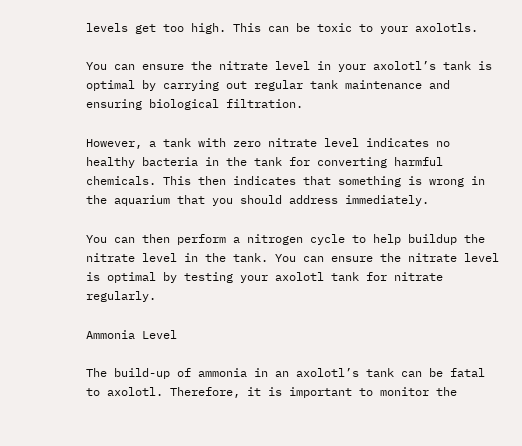levels get too high. This can be toxic to your axolotls.

You can ensure the nitrate level in your axolotl’s tank is optimal by carrying out regular tank maintenance and ensuring biological filtration.

However, a tank with zero nitrate level indicates no healthy bacteria in the tank for converting harmful chemicals. This then indicates that something is wrong in the aquarium that you should address immediately.

You can then perform a nitrogen cycle to help buildup the nitrate level in the tank. You can ensure the nitrate level is optimal by testing your axolotl tank for nitrate regularly.

Ammonia Level

The build-up of ammonia in an axolotl’s tank can be fatal to axolotl. Therefore, it is important to monitor the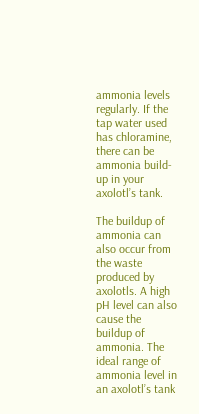ammonia levels regularly. If the tap water used has chloramine, there can be ammonia build-up in your axolotl’s tank.

The buildup of ammonia can also occur from the waste produced by axolotls. A high pH level can also cause the buildup of ammonia. The ideal range of ammonia level in an axolotl’s tank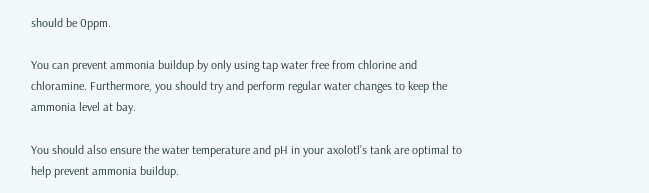should be 0ppm.

You can prevent ammonia buildup by only using tap water free from chlorine and chloramine. Furthermore, you should try and perform regular water changes to keep the ammonia level at bay.

You should also ensure the water temperature and pH in your axolotl’s tank are optimal to help prevent ammonia buildup.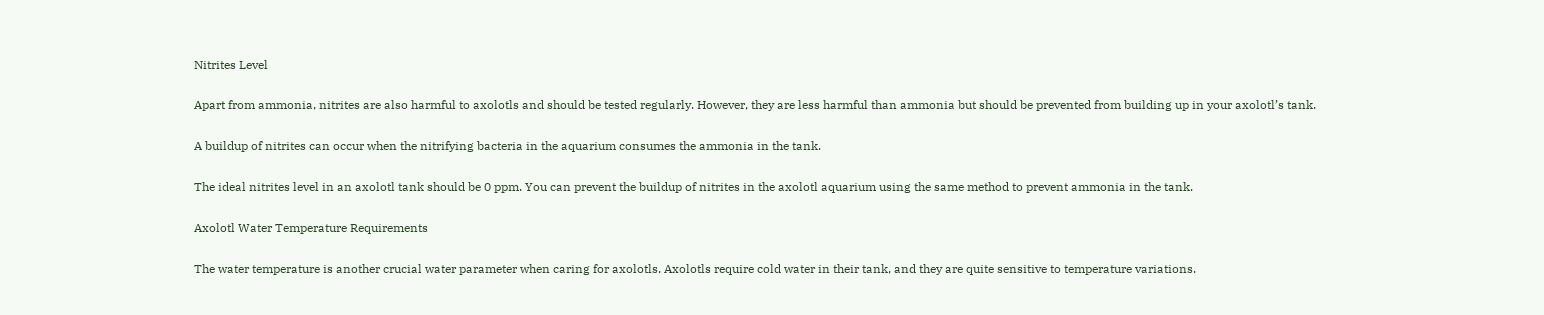Nitrites Level

Apart from ammonia, nitrites are also harmful to axolotls and should be tested regularly. However, they are less harmful than ammonia but should be prevented from building up in your axolotl’s tank.

A buildup of nitrites can occur when the nitrifying bacteria in the aquarium consumes the ammonia in the tank.

The ideal nitrites level in an axolotl tank should be 0 ppm. You can prevent the buildup of nitrites in the axolotl aquarium using the same method to prevent ammonia in the tank.

Axolotl Water Temperature Requirements

The water temperature is another crucial water parameter when caring for axolotls. Axolotls require cold water in their tank, and they are quite sensitive to temperature variations.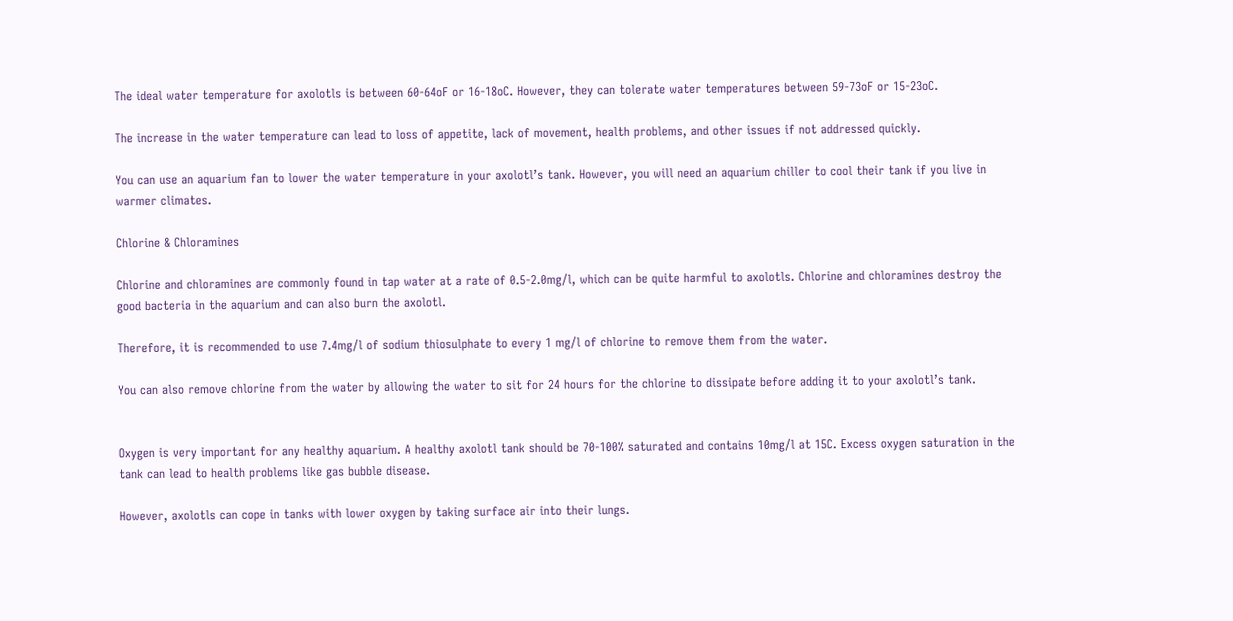The ideal water temperature for axolotls is between 60-64oF or 16-18oC. However, they can tolerate water temperatures between 59-73oF or 15-23oC.

The increase in the water temperature can lead to loss of appetite, lack of movement, health problems, and other issues if not addressed quickly.

You can use an aquarium fan to lower the water temperature in your axolotl’s tank. However, you will need an aquarium chiller to cool their tank if you live in warmer climates.

Chlorine & Chloramines

Chlorine and chloramines are commonly found in tap water at a rate of 0.5-2.0mg/l, which can be quite harmful to axolotls. Chlorine and chloramines destroy the good bacteria in the aquarium and can also burn the axolotl.

Therefore, it is recommended to use 7.4mg/l of sodium thiosulphate to every 1 mg/l of chlorine to remove them from the water.

You can also remove chlorine from the water by allowing the water to sit for 24 hours for the chlorine to dissipate before adding it to your axolotl’s tank.


Oxygen is very important for any healthy aquarium. A healthy axolotl tank should be 70-100% saturated and contains 10mg/l at 15C. Excess oxygen saturation in the tank can lead to health problems like gas bubble disease.

However, axolotls can cope in tanks with lower oxygen by taking surface air into their lungs.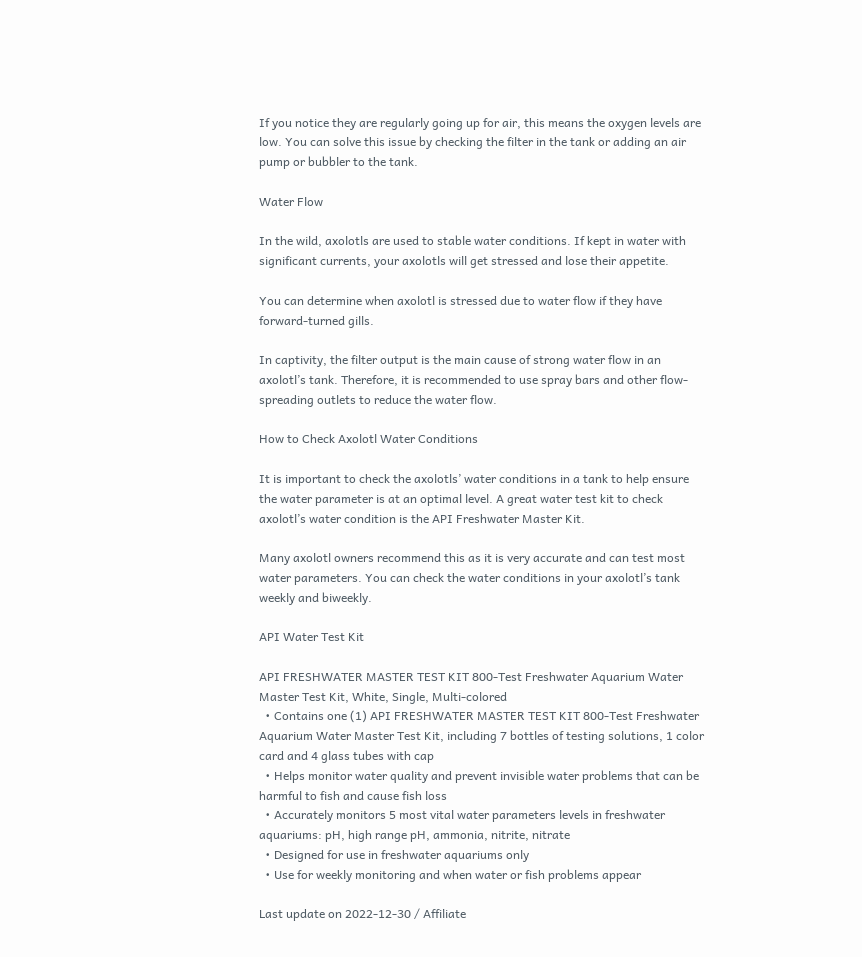If you notice they are regularly going up for air, this means the oxygen levels are low. You can solve this issue by checking the filter in the tank or adding an air pump or bubbler to the tank.

Water Flow

In the wild, axolotls are used to stable water conditions. If kept in water with significant currents, your axolotls will get stressed and lose their appetite.

You can determine when axolotl is stressed due to water flow if they have forward-turned gills.

In captivity, the filter output is the main cause of strong water flow in an axolotl’s tank. Therefore, it is recommended to use spray bars and other flow-spreading outlets to reduce the water flow.

How to Check Axolotl Water Conditions

It is important to check the axolotls’ water conditions in a tank to help ensure the water parameter is at an optimal level. A great water test kit to check axolotl’s water condition is the API Freshwater Master Kit.

Many axolotl owners recommend this as it is very accurate and can test most water parameters. You can check the water conditions in your axolotl’s tank weekly and biweekly.

API Water Test Kit

API FRESHWATER MASTER TEST KIT 800-Test Freshwater Aquarium Water Master Test Kit, White, Single, Multi-colored
  • Contains one (1) API FRESHWATER MASTER TEST KIT 800-Test Freshwater Aquarium Water Master Test Kit, including 7 bottles of testing solutions, 1 color card and 4 glass tubes with cap
  • Helps monitor water quality and prevent invisible water problems that can be harmful to fish and cause fish loss
  • Accurately monitors 5 most vital water parameters levels in freshwater aquariums: pH, high range pH, ammonia, nitrite, nitrate
  • Designed for use in freshwater aquariums only
  • Use for weekly monitoring and when water or fish problems appear

Last update on 2022-12-30 / Affiliate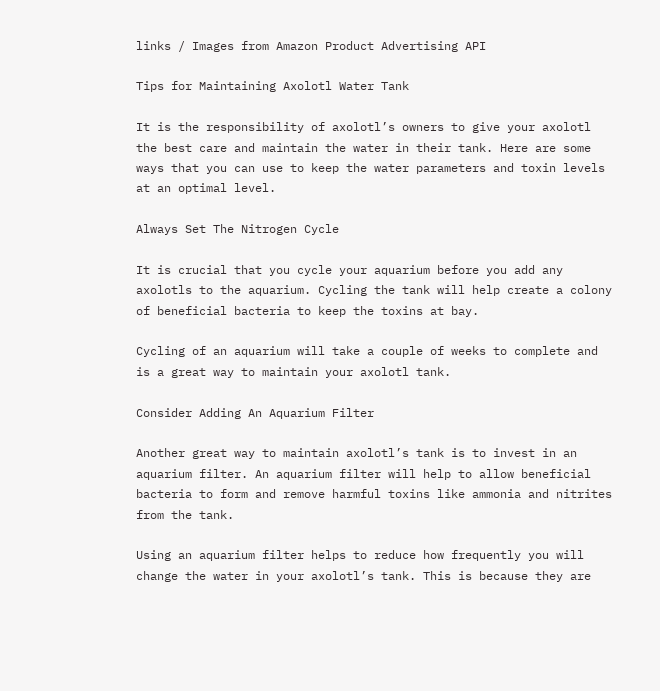links / Images from Amazon Product Advertising API

Tips for Maintaining Axolotl Water Tank

It is the responsibility of axolotl’s owners to give your axolotl the best care and maintain the water in their tank. Here are some ways that you can use to keep the water parameters and toxin levels at an optimal level.

Always Set The Nitrogen Cycle

It is crucial that you cycle your aquarium before you add any axolotls to the aquarium. Cycling the tank will help create a colony of beneficial bacteria to keep the toxins at bay.

Cycling of an aquarium will take a couple of weeks to complete and is a great way to maintain your axolotl tank.

Consider Adding An Aquarium Filter

Another great way to maintain axolotl’s tank is to invest in an aquarium filter. An aquarium filter will help to allow beneficial bacteria to form and remove harmful toxins like ammonia and nitrites from the tank.

Using an aquarium filter helps to reduce how frequently you will change the water in your axolotl’s tank. This is because they are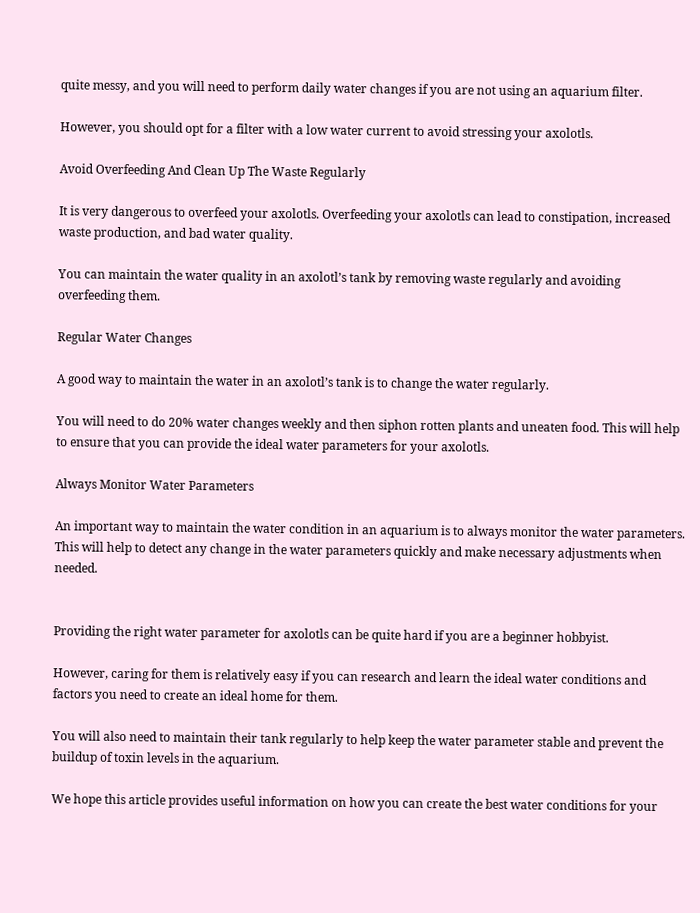quite messy, and you will need to perform daily water changes if you are not using an aquarium filter.

However, you should opt for a filter with a low water current to avoid stressing your axolotls.

Avoid Overfeeding And Clean Up The Waste Regularly

It is very dangerous to overfeed your axolotls. Overfeeding your axolotls can lead to constipation, increased waste production, and bad water quality.

You can maintain the water quality in an axolotl’s tank by removing waste regularly and avoiding overfeeding them.

Regular Water Changes

A good way to maintain the water in an axolotl’s tank is to change the water regularly.

You will need to do 20% water changes weekly and then siphon rotten plants and uneaten food. This will help to ensure that you can provide the ideal water parameters for your axolotls.

Always Monitor Water Parameters

An important way to maintain the water condition in an aquarium is to always monitor the water parameters. This will help to detect any change in the water parameters quickly and make necessary adjustments when needed.


Providing the right water parameter for axolotls can be quite hard if you are a beginner hobbyist.

However, caring for them is relatively easy if you can research and learn the ideal water conditions and factors you need to create an ideal home for them.

You will also need to maintain their tank regularly to help keep the water parameter stable and prevent the buildup of toxin levels in the aquarium.

We hope this article provides useful information on how you can create the best water conditions for your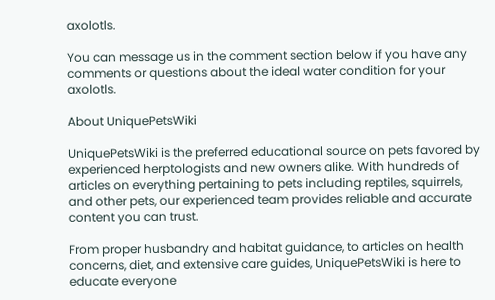axolotls.

You can message us in the comment section below if you have any comments or questions about the ideal water condition for your axolotls.

About UniquePetsWiki

UniquePetsWiki is the preferred educational source on pets favored by experienced herptologists and new owners alike. With hundreds of articles on everything pertaining to pets including reptiles, squirrels, and other pets, our experienced team provides reliable and accurate content you can trust.

From proper husbandry and habitat guidance, to articles on health concerns, diet, and extensive care guides, UniquePetsWiki is here to educate everyone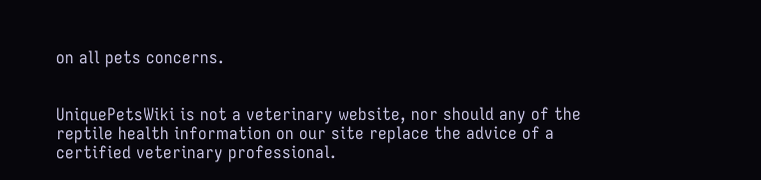on all pets concerns.


UniquePetsWiki is not a veterinary website, nor should any of the reptile health information on our site replace the advice of a certified veterinary professional.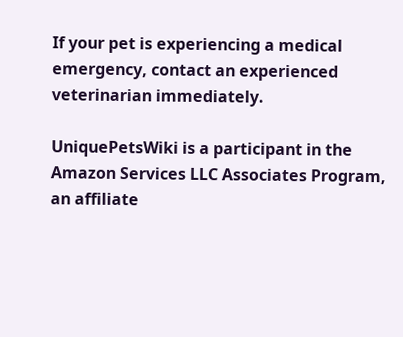If your pet is experiencing a medical emergency, contact an experienced veterinarian immediately.

UniquePetsWiki is a participant in the Amazon Services LLC Associates Program, an affiliate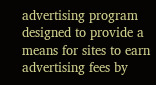advertising program designed to provide a means for sites to earn advertising fees by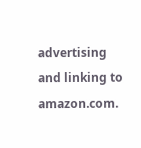advertising and linking to amazon.com.